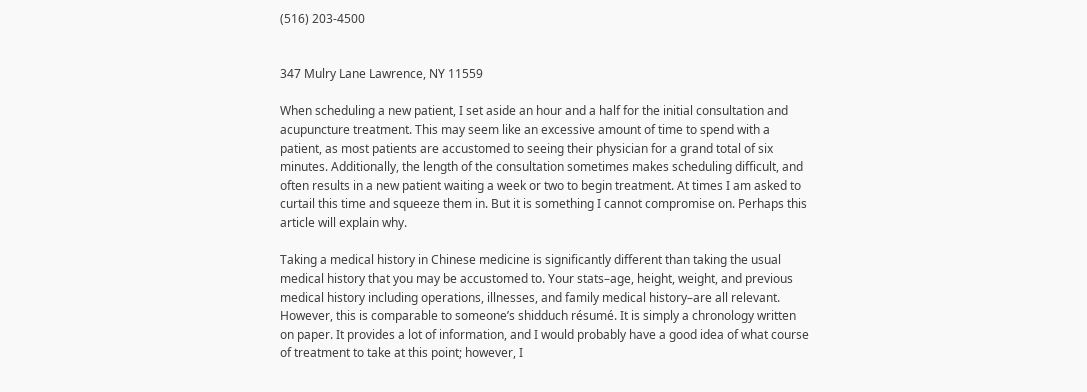(516) 203-4500


347 Mulry Lane Lawrence, NY 11559

When scheduling a new patient, I set aside an hour and a half for the initial consultation and acupuncture treatment. This may seem like an excessive amount of time to spend with a patient, as most patients are accustomed to seeing their physician for a grand total of six minutes. Additionally, the length of the consultation sometimes makes scheduling difficult, and often results in a new patient waiting a week or two to begin treatment. At times I am asked to curtail this time and squeeze them in. But it is something I cannot compromise on. Perhaps this article will explain why.

Taking a medical history in Chinese medicine is significantly different than taking the usual medical history that you may be accustomed to. Your stats–age, height, weight, and previous medical history including operations, illnesses, and family medical history–are all relevant. However, this is comparable to someone’s shidduch résumé. It is simply a chronology written on paper. It provides a lot of information, and I would probably have a good idea of what course of treatment to take at this point; however, I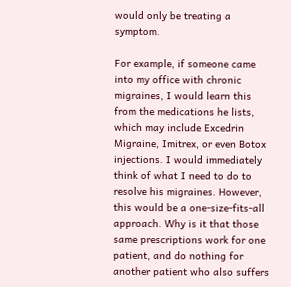would only be treating a symptom.

For example, if someone came into my office with chronic migraines, I would learn this from the medications he lists, which may include Excedrin Migraine, Imitrex, or even Botox injections. I would immediately think of what I need to do to resolve his migraines. However, this would be a one-size-fits-all approach. Why is it that those same prescriptions work for one patient, and do nothing for another patient who also suffers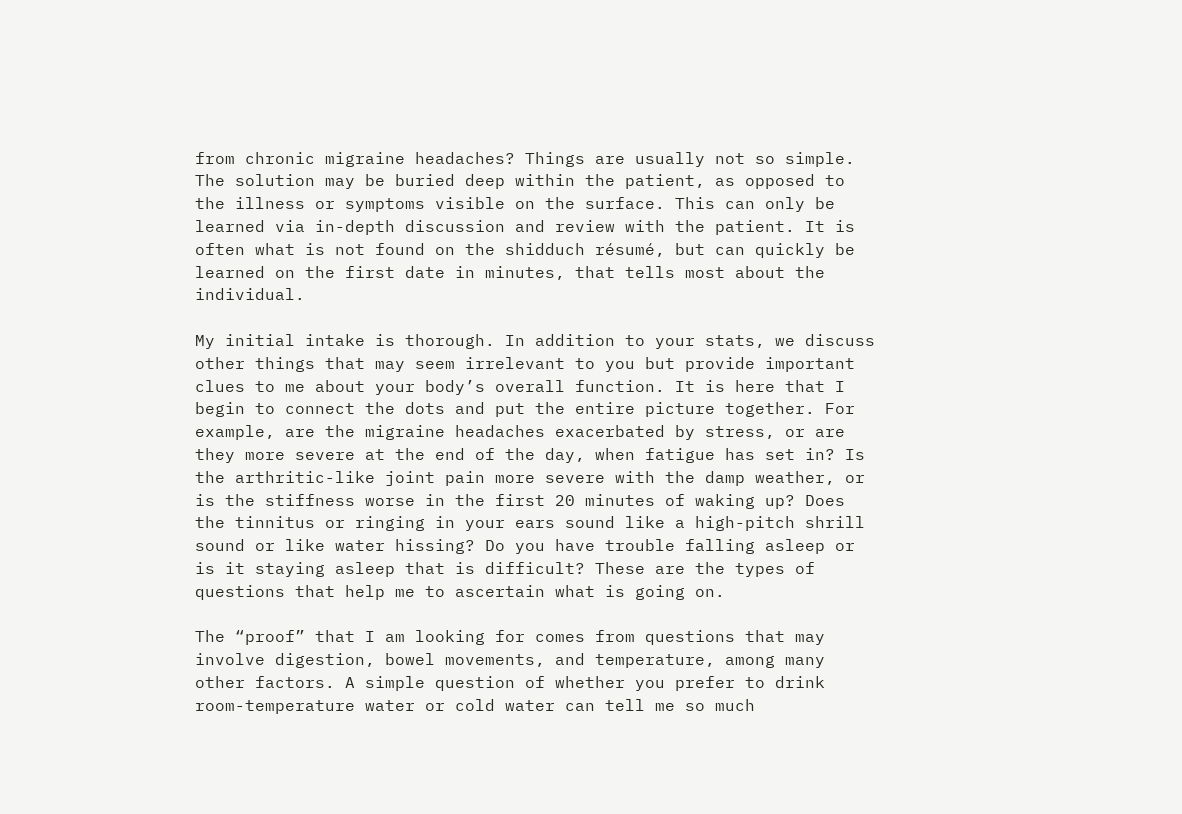from chronic migraine headaches? Things are usually not so simple. The solution may be buried deep within the patient, as opposed to the illness or symptoms visible on the surface. This can only be learned via in-depth discussion and review with the patient. It is often what is not found on the shidduch résumé, but can quickly be learned on the first date in minutes, that tells most about the individual.

My initial intake is thorough. In addition to your stats, we discuss other things that may seem irrelevant to you but provide important clues to me about your body’s overall function. It is here that I begin to connect the dots and put the entire picture together. For example, are the migraine headaches exacerbated by stress, or are they more severe at the end of the day, when fatigue has set in? Is the arthritic-like joint pain more severe with the damp weather, or is the stiffness worse in the first 20 minutes of waking up? Does the tinnitus or ringing in your ears sound like a high-pitch shrill sound or like water hissing? Do you have trouble falling asleep or is it staying asleep that is difficult? These are the types of questions that help me to ascertain what is going on.

The “proof” that I am looking for comes from questions that may involve digestion, bowel movements, and temperature, among many other factors. A simple question of whether you prefer to drink room-temperature water or cold water can tell me so much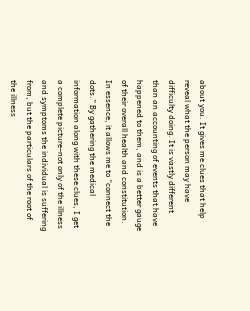about you. It gives me clues that help reveal what the person may have difficulty doing. It is vastly different than an accounting of events that have happened to them, and is a better gauge of their overall health and constitution. In essence, it allows me to “connect the dots.” By gathering the medical information along with these clues, I get a complete picture–not only of the illness and symptoms the individual is suffering from, but the particulars of the root of the illness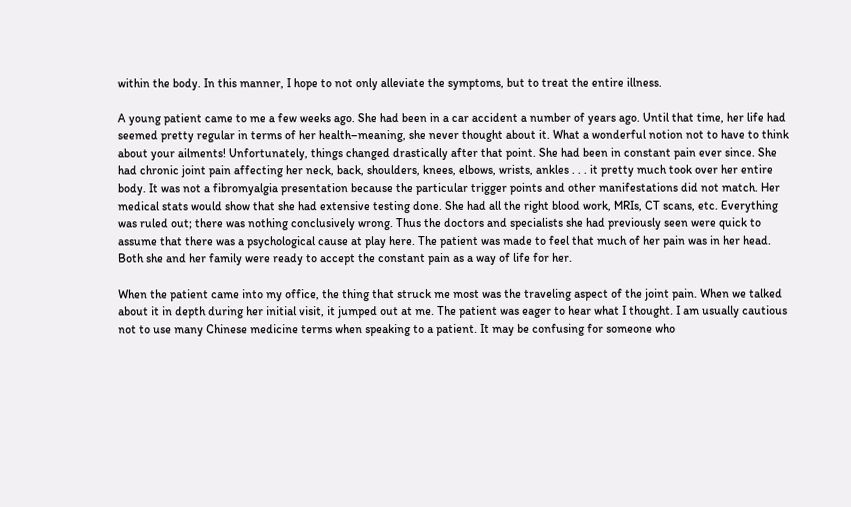within the body. In this manner, I hope to not only alleviate the symptoms, but to treat the entire illness.

A young patient came to me a few weeks ago. She had been in a car accident a number of years ago. Until that time, her life had seemed pretty regular in terms of her health–meaning, she never thought about it. What a wonderful notion not to have to think about your ailments! Unfortunately, things changed drastically after that point. She had been in constant pain ever since. She had chronic joint pain affecting her neck, back, shoulders, knees, elbows, wrists, ankles . . . it pretty much took over her entire body. It was not a fibromyalgia presentation because the particular trigger points and other manifestations did not match. Her medical stats would show that she had extensive testing done. She had all the right blood work, MRIs, CT scans, etc. Everything was ruled out; there was nothing conclusively wrong. Thus the doctors and specialists she had previously seen were quick to assume that there was a psychological cause at play here. The patient was made to feel that much of her pain was in her head. Both she and her family were ready to accept the constant pain as a way of life for her.

When the patient came into my office, the thing that struck me most was the traveling aspect of the joint pain. When we talked about it in depth during her initial visit, it jumped out at me. The patient was eager to hear what I thought. I am usually cautious not to use many Chinese medicine terms when speaking to a patient. It may be confusing for someone who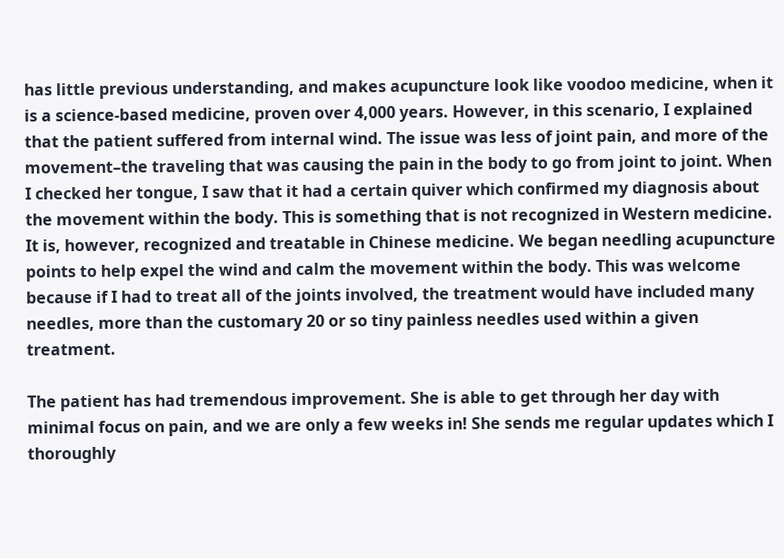has little previous understanding, and makes acupuncture look like voodoo medicine, when it is a science-based medicine, proven over 4,000 years. However, in this scenario, I explained that the patient suffered from internal wind. The issue was less of joint pain, and more of the movement–the traveling that was causing the pain in the body to go from joint to joint. When I checked her tongue, I saw that it had a certain quiver which confirmed my diagnosis about the movement within the body. This is something that is not recognized in Western medicine. It is, however, recognized and treatable in Chinese medicine. We began needling acupuncture points to help expel the wind and calm the movement within the body. This was welcome because if I had to treat all of the joints involved, the treatment would have included many needles, more than the customary 20 or so tiny painless needles used within a given treatment.

The patient has had tremendous improvement. She is able to get through her day with minimal focus on pain, and we are only a few weeks in! She sends me regular updates which I thoroughly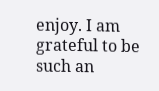enjoy. I am grateful to be such an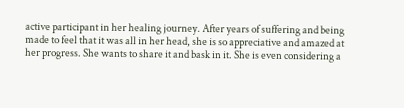active participant in her healing journey. After years of suffering and being made to feel that it was all in her head, she is so appreciative and amazed at her progress. She wants to share it and bask in it. She is even considering a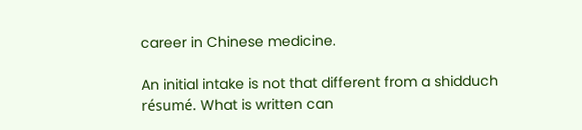career in Chinese medicine.

An initial intake is not that different from a shidduch résumé. What is written can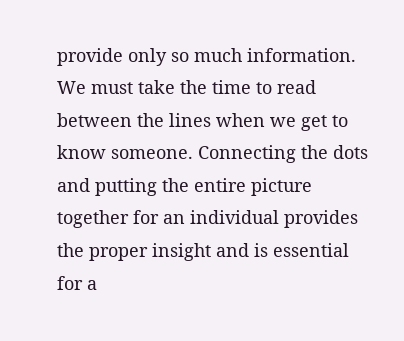provide only so much information. We must take the time to read between the lines when we get to know someone. Connecting the dots and putting the entire picture together for an individual provides the proper insight and is essential for a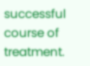successful course of treatment.